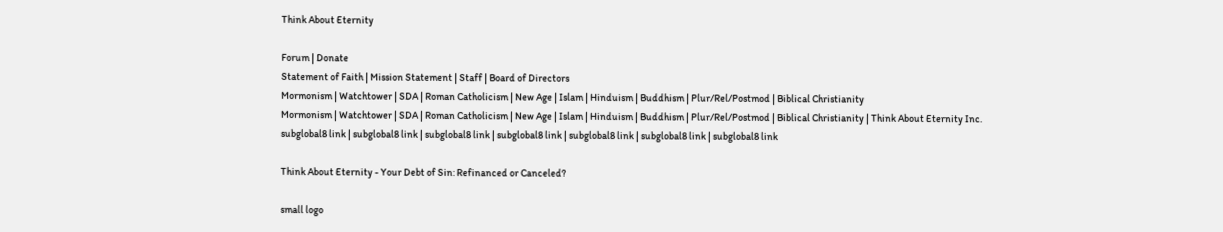Think About Eternity

Forum | Donate
Statement of Faith | Mission Statement | Staff | Board of Directors
Mormonism | Watchtower | SDA | Roman Catholicism | New Age | Islam | Hinduism | Buddhism | Plur/Rel/Postmod | Biblical Christianity
Mormonism | Watchtower | SDA | Roman Catholicism | New Age | Islam | Hinduism | Buddhism | Plur/Rel/Postmod | Biblical Christianity | Think About Eternity Inc.
subglobal8 link | subglobal8 link | subglobal8 link | subglobal8 link | subglobal8 link | subglobal8 link | subglobal8 link

Think About Eternity - Your Debt of Sin: Refinanced or Canceled?

small logo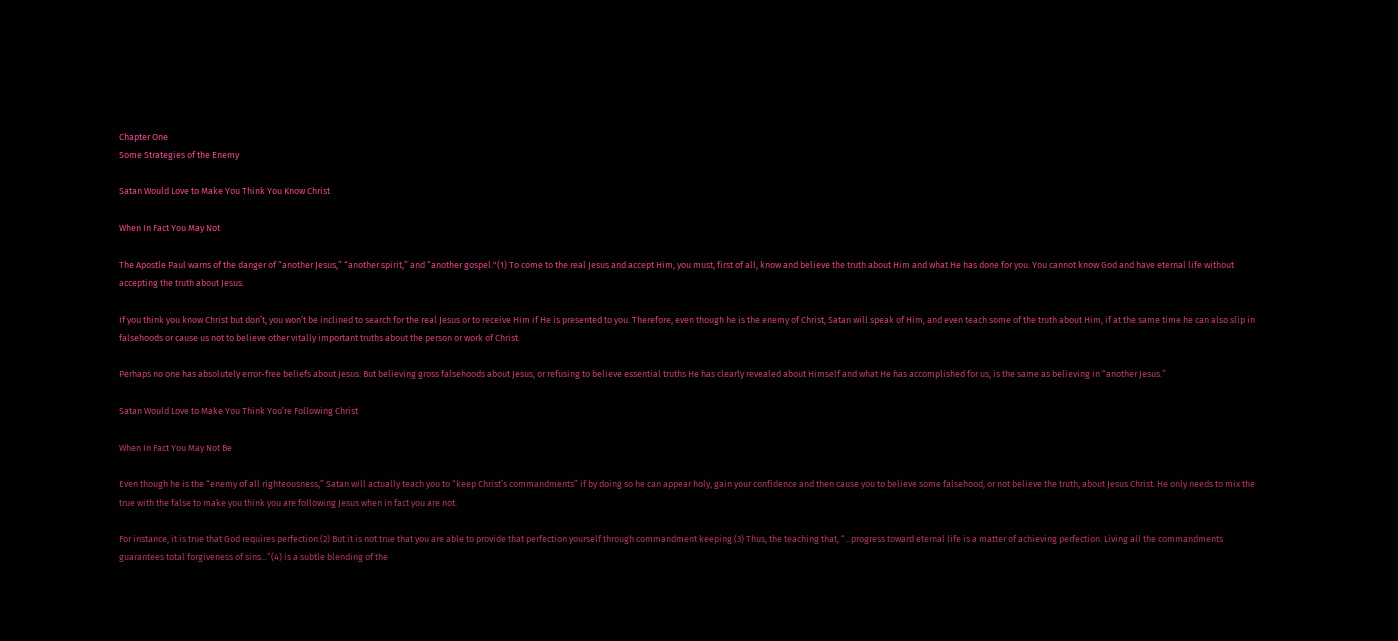Chapter One
Some Strategies of the Enemy

Satan Would Love to Make You Think You Know Christ

When In Fact You May Not

The Apostle Paul warns of the danger of “another Jesus,” “another spirit,” and “another gospel."(1) To come to the real Jesus and accept Him, you must, first of all, know and believe the truth about Him and what He has done for you. You cannot know God and have eternal life without accepting the truth about Jesus.

If you think you know Christ but don’t, you won’t be inclined to search for the real Jesus or to receive Him if He is presented to you. Therefore, even though he is the enemy of Christ, Satan will speak of Him, and even teach some of the truth about Him, if at the same time he can also slip in falsehoods or cause us not to believe other vitally important truths about the person or work of Christ.

Perhaps no one has absolutely error-free beliefs about Jesus. But believing gross falsehoods about Jesus, or refusing to believe essential truths He has clearly revealed about Himself and what He has accomplished for us, is the same as believing in “another Jesus.”

Satan Would Love to Make You Think You’re Following Christ

When In Fact You May Not Be

Even though he is the “enemy of all righteousness,” Satan will actually teach you to “keep Christ’s commandments” if by doing so he can appear holy, gain your confidence and then cause you to believe some falsehood, or not believe the truth, about Jesus Christ. He only needs to mix the true with the false to make you think you are following Jesus when in fact you are not.

For instance, it is true that God requires perfection.(2) But it is not true that you are able to provide that perfection yourself through commandment keeping.(3) Thus, the teaching that, “...progress toward eternal life is a matter of achieving perfection. Living all the commandments guarantees total forgiveness of sins...”(4) is a subtle blending of the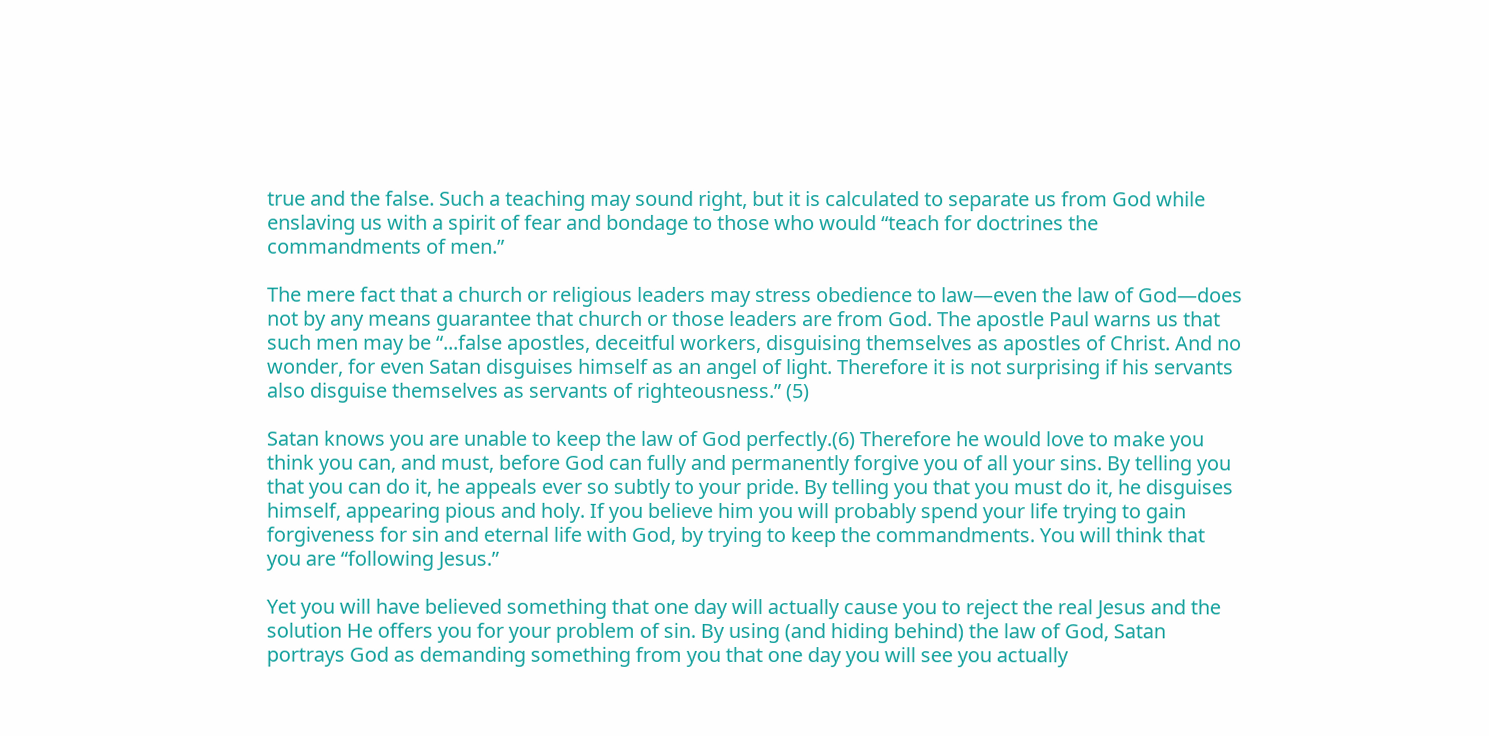true and the false. Such a teaching may sound right, but it is calculated to separate us from God while enslaving us with a spirit of fear and bondage to those who would “teach for doctrines the commandments of men.”

The mere fact that a church or religious leaders may stress obedience to law—even the law of God—does not by any means guarantee that church or those leaders are from God. The apostle Paul warns us that such men may be “...false apostles, deceitful workers, disguising themselves as apostles of Christ. And no wonder, for even Satan disguises himself as an angel of light. Therefore it is not surprising if his servants also disguise themselves as servants of righteousness.” (5)

Satan knows you are unable to keep the law of God perfectly.(6) Therefore he would love to make you think you can, and must, before God can fully and permanently forgive you of all your sins. By telling you that you can do it, he appeals ever so subtly to your pride. By telling you that you must do it, he disguises himself, appearing pious and holy. If you believe him you will probably spend your life trying to gain forgiveness for sin and eternal life with God, by trying to keep the commandments. You will think that you are “following Jesus.”

Yet you will have believed something that one day will actually cause you to reject the real Jesus and the solution He offers you for your problem of sin. By using (and hiding behind) the law of God, Satan portrays God as demanding something from you that one day you will see you actually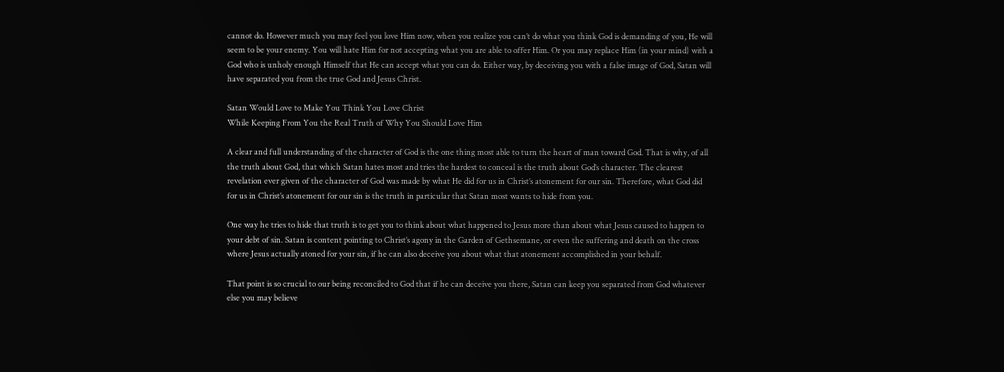cannot do. However much you may feel you love Him now, when you realize you can’t do what you think God is demanding of you, He will seem to be your enemy. You will hate Him for not accepting what you are able to offer Him. Or you may replace Him (in your mind) with a God who is unholy enough Himself that He can accept what you can do. Either way, by deceiving you with a false image of God, Satan will have separated you from the true God and Jesus Christ.

Satan Would Love to Make You Think You Love Christ
While Keeping From You the Real Truth of Why You Should Love Him

A clear and full understanding of the character of God is the one thing most able to turn the heart of man toward God. That is why, of all the truth about God, that which Satan hates most and tries the hardest to conceal is the truth about God’s character. The clearest revelation ever given of the character of God was made by what He did for us in Christ’s atonement for our sin. Therefore, what God did for us in Christ’s atonement for our sin is the truth in particular that Satan most wants to hide from you.

One way he tries to hide that truth is to get you to think about what happened to Jesus more than about what Jesus caused to happen to your debt of sin. Satan is content pointing to Christ’s agony in the Garden of Gethsemane, or even the suffering and death on the cross where Jesus actually atoned for your sin, if he can also deceive you about what that atonement accomplished in your behalf.

That point is so crucial to our being reconciled to God that if he can deceive you there, Satan can keep you separated from God whatever else you may believe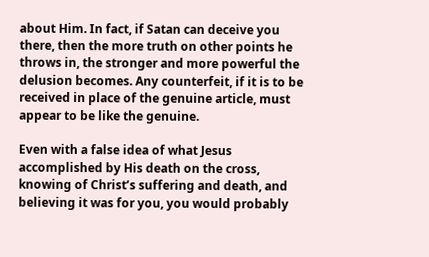about Him. In fact, if Satan can deceive you there, then the more truth on other points he throws in, the stronger and more powerful the delusion becomes. Any counterfeit, if it is to be received in place of the genuine article, must appear to be like the genuine.

Even with a false idea of what Jesus accomplished by His death on the cross, knowing of Christ’s suffering and death, and believing it was for you, you would probably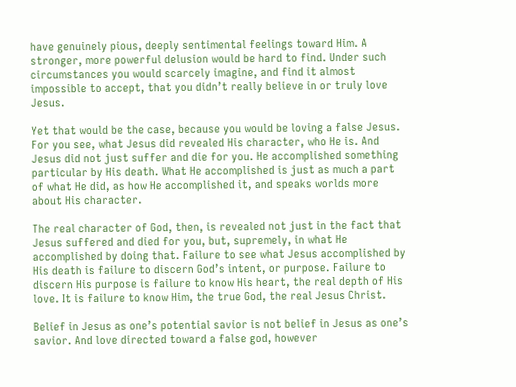have genuinely pious, deeply sentimental feelings toward Him. A stronger, more powerful delusion would be hard to find. Under such circumstances you would scarcely imagine, and find it almost impossible to accept, that you didn’t really believe in or truly love Jesus.

Yet that would be the case, because you would be loving a false Jesus. For you see, what Jesus did revealed His character, who He is. And Jesus did not just suffer and die for you. He accomplished something particular by His death. What He accomplished is just as much a part of what He did, as how He accomplished it, and speaks worlds more about His character.

The real character of God, then, is revealed not just in the fact that Jesus suffered and died for you, but, supremely, in what He accomplished by doing that. Failure to see what Jesus accomplished by His death is failure to discern God’s intent, or purpose. Failure to discern His purpose is failure to know His heart, the real depth of His love. It is failure to know Him, the true God, the real Jesus Christ.

Belief in Jesus as one’s potential savior is not belief in Jesus as one’s savior. And love directed toward a false god, however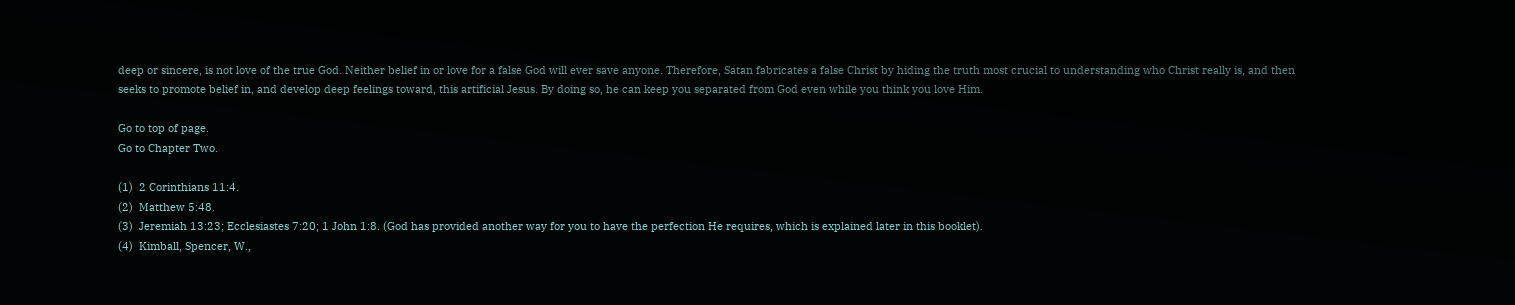deep or sincere, is not love of the true God. Neither belief in or love for a false God will ever save anyone. Therefore, Satan fabricates a false Christ by hiding the truth most crucial to understanding who Christ really is, and then seeks to promote belief in, and develop deep feelings toward, this artificial Jesus. By doing so, he can keep you separated from God even while you think you love Him.

Go to top of page.
Go to Chapter Two.

(1)  2 Corinthians 11:4.
(2)  Matthew 5:48.
(3)  Jeremiah 13:23; Ecclesiastes 7:20; 1 John 1:8. (God has provided another way for you to have the perfection He requires, which is explained later in this booklet).
(4)  Kimball, Spencer, W.,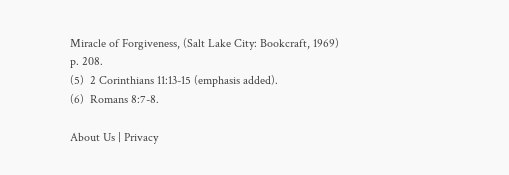Miracle of Forgiveness, (Salt Lake City: Bookcraft, 1969) p. 208.
(5)  2 Corinthians 11:13-15 (emphasis added).
(6)  Romans 8:7-8.

About Us | Privacy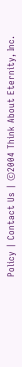Policy | Contact Us | ©2004 Think About Eternity, Inc.